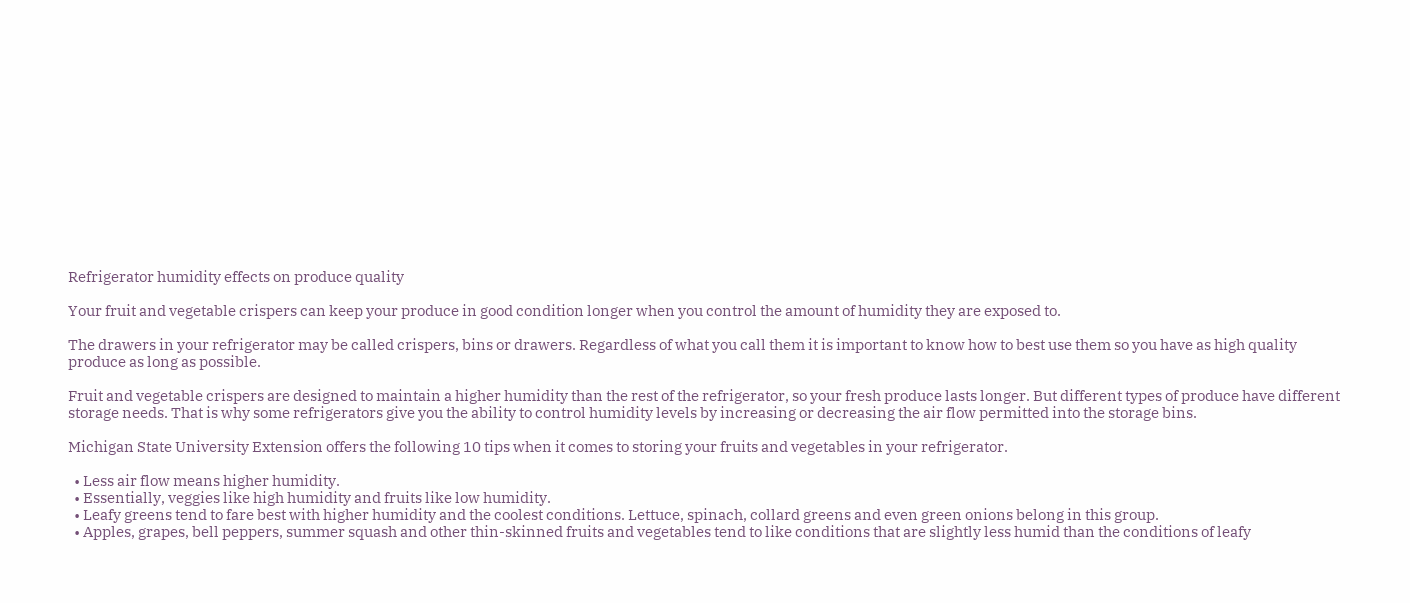Refrigerator humidity effects on produce quality

Your fruit and vegetable crispers can keep your produce in good condition longer when you control the amount of humidity they are exposed to.

The drawers in your refrigerator may be called crispers, bins or drawers. Regardless of what you call them it is important to know how to best use them so you have as high quality produce as long as possible.

Fruit and vegetable crispers are designed to maintain a higher humidity than the rest of the refrigerator, so your fresh produce lasts longer. But different types of produce have different storage needs. That is why some refrigerators give you the ability to control humidity levels by increasing or decreasing the air flow permitted into the storage bins.

Michigan State University Extension offers the following 10 tips when it comes to storing your fruits and vegetables in your refrigerator.

  • Less air flow means higher humidity.
  • Essentially, veggies like high humidity and fruits like low humidity.
  • Leafy greens tend to fare best with higher humidity and the coolest conditions. Lettuce, spinach, collard greens and even green onions belong in this group.
  • Apples, grapes, bell peppers, summer squash and other thin-skinned fruits and vegetables tend to like conditions that are slightly less humid than the conditions of leafy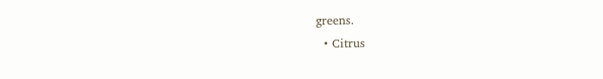greens.
  • Citrus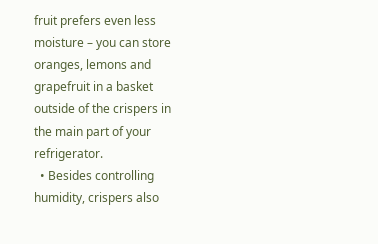fruit prefers even less moisture – you can store oranges, lemons and grapefruit in a basket outside of the crispers in the main part of your refrigerator.
  • Besides controlling humidity, crispers also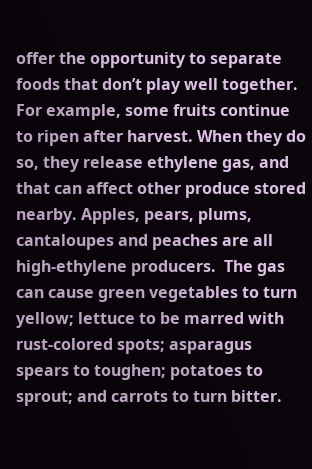offer the opportunity to separate foods that don’t play well together. For example, some fruits continue to ripen after harvest. When they do so, they release ethylene gas, and that can affect other produce stored nearby. Apples, pears, plums, cantaloupes and peaches are all high-ethylene producers.  The gas can cause green vegetables to turn yellow; lettuce to be marred with rust-colored spots; asparagus spears to toughen; potatoes to sprout; and carrots to turn bitter.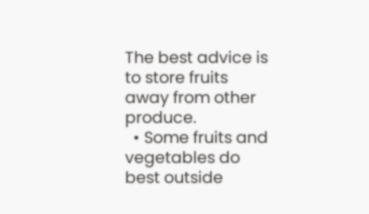The best advice is to store fruits away from other produce.
  • Some fruits and vegetables do best outside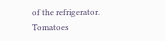of the refrigerator. Tomatoes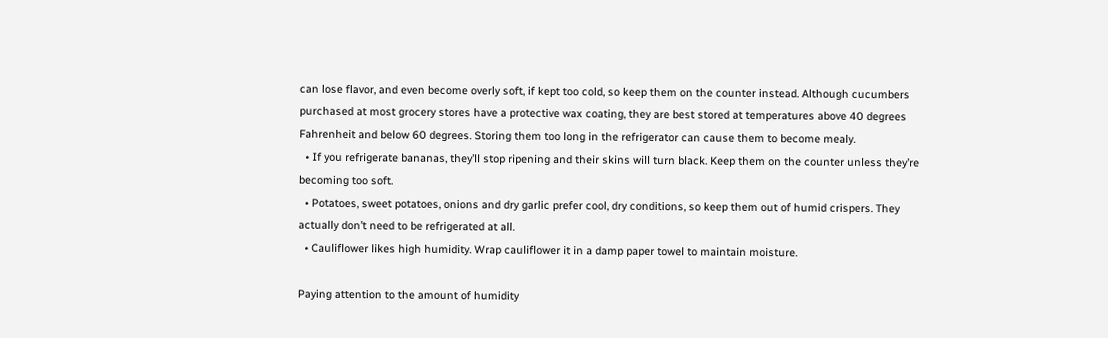can lose flavor, and even become overly soft, if kept too cold, so keep them on the counter instead. Although cucumbers purchased at most grocery stores have a protective wax coating, they are best stored at temperatures above 40 degrees Fahrenheit and below 60 degrees. Storing them too long in the refrigerator can cause them to become mealy.
  • If you refrigerate bananas, they’ll stop ripening and their skins will turn black. Keep them on the counter unless they’re becoming too soft.
  • Potatoes, sweet potatoes, onions and dry garlic prefer cool, dry conditions, so keep them out of humid crispers. They actually don’t need to be refrigerated at all.
  • Cauliflower likes high humidity. Wrap cauliflower it in a damp paper towel to maintain moisture.

Paying attention to the amount of humidity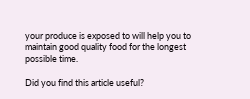your produce is exposed to will help you to maintain good quality food for the longest possible time.

Did you find this article useful?